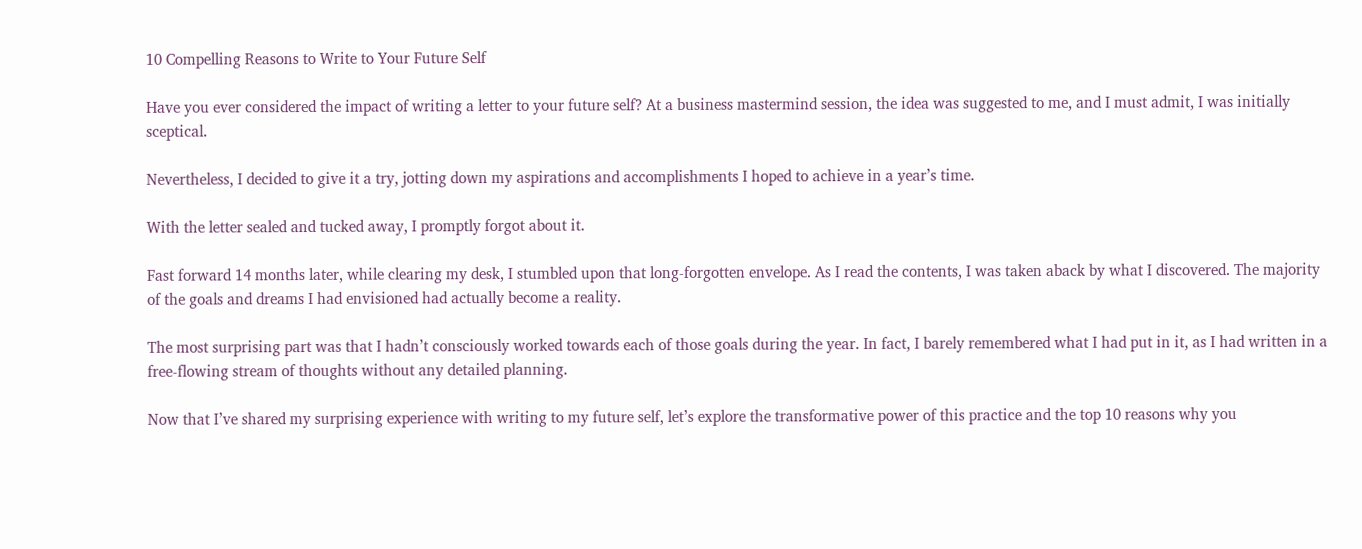10 Compelling Reasons to Write to Your Future Self

Have you ever considered the impact of writing a letter to your future self? At a business mastermind session, the idea was suggested to me, and I must admit, I was initially sceptical.

Nevertheless, I decided to give it a try, jotting down my aspirations and accomplishments I hoped to achieve in a year’s time.

With the letter sealed and tucked away, I promptly forgot about it.

Fast forward 14 months later, while clearing my desk, I stumbled upon that long-forgotten envelope. As I read the contents, I was taken aback by what I discovered. The majority of the goals and dreams I had envisioned had actually become a reality.

The most surprising part was that I hadn’t consciously worked towards each of those goals during the year. In fact, I barely remembered what I had put in it, as I had written in a free-flowing stream of thoughts without any detailed planning.

Now that I’ve shared my surprising experience with writing to my future self, let’s explore the transformative power of this practice and the top 10 reasons why you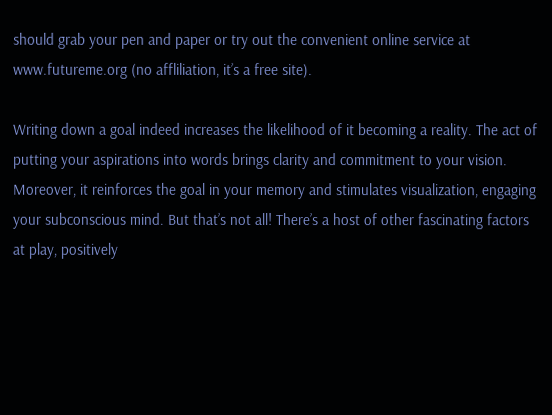should grab your pen and paper or try out the convenient online service at www.futureme.org (no affliliation, it’s a free site).

Writing down a goal indeed increases the likelihood of it becoming a reality. The act of putting your aspirations into words brings clarity and commitment to your vision. Moreover, it reinforces the goal in your memory and stimulates visualization, engaging your subconscious mind. But that’s not all! There’s a host of other fascinating factors at play, positively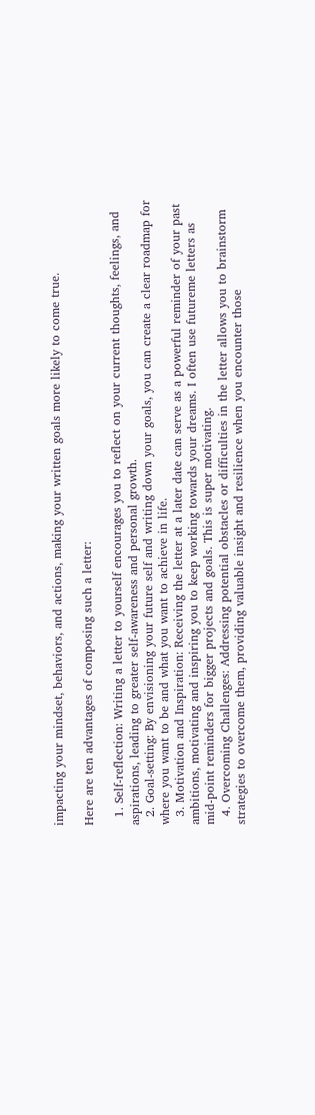impacting your mindset, behaviors, and actions, making your written goals more likely to come true.

Here are ten advantages of composing such a letter:

  1. Self-reflection: Writing a letter to yourself encourages you to reflect on your current thoughts, feelings, and aspirations, leading to greater self-awareness and personal growth.
  2. Goal-setting: By envisioning your future self and writing down your goals, you can create a clear roadmap for where you want to be and what you want to achieve in life.
  3. Motivation and Inspiration: Receiving the letter at a later date can serve as a powerful reminder of your past ambitions, motivating and inspiring you to keep working towards your dreams. I often use futureme letters as mid-point reminders for bigger projects and goals. This is super motivating.
  4. Overcoming Challenges: Addressing potential obstacles or difficulties in the letter allows you to brainstorm strategies to overcome them, providing valuable insight and resilience when you encounter those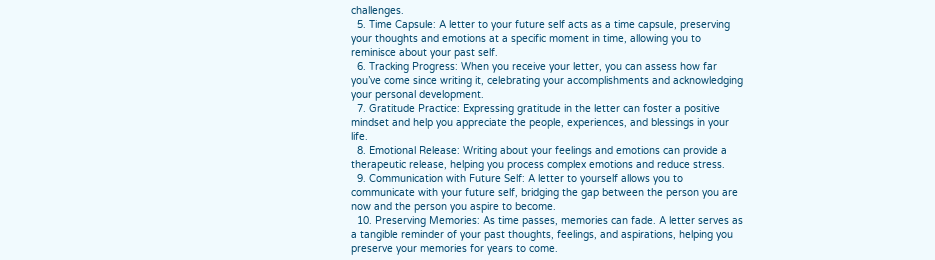challenges.
  5. Time Capsule: A letter to your future self acts as a time capsule, preserving your thoughts and emotions at a specific moment in time, allowing you to reminisce about your past self.
  6. Tracking Progress: When you receive your letter, you can assess how far you’ve come since writing it, celebrating your accomplishments and acknowledging your personal development.
  7. Gratitude Practice: Expressing gratitude in the letter can foster a positive mindset and help you appreciate the people, experiences, and blessings in your life.
  8. Emotional Release: Writing about your feelings and emotions can provide a therapeutic release, helping you process complex emotions and reduce stress.
  9. Communication with Future Self: A letter to yourself allows you to communicate with your future self, bridging the gap between the person you are now and the person you aspire to become.
  10. Preserving Memories: As time passes, memories can fade. A letter serves as a tangible reminder of your past thoughts, feelings, and aspirations, helping you preserve your memories for years to come.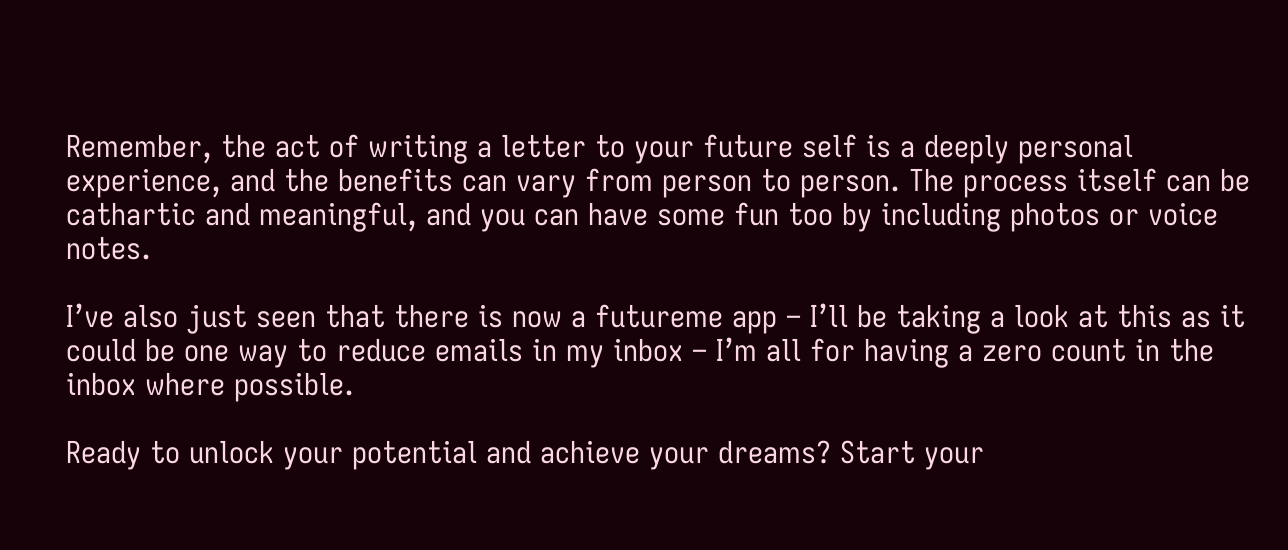Remember, the act of writing a letter to your future self is a deeply personal experience, and the benefits can vary from person to person. The process itself can be cathartic and meaningful, and you can have some fun too by including photos or voice notes.

I’ve also just seen that there is now a futureme app – I’ll be taking a look at this as it could be one way to reduce emails in my inbox – I’m all for having a zero count in the inbox where possible.

Ready to unlock your potential and achieve your dreams? Start your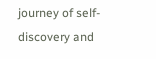journey of self-discovery and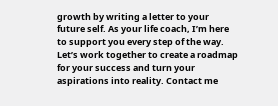growth by writing a letter to your future self. As your life coach, I’m here to support you every step of the way. Let’s work together to create a roadmap for your success and turn your aspirations into reality. Contact me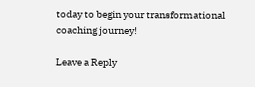today to begin your transformational coaching journey!

Leave a Reply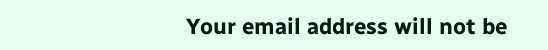Your email address will not be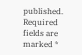published. Required fields are marked *